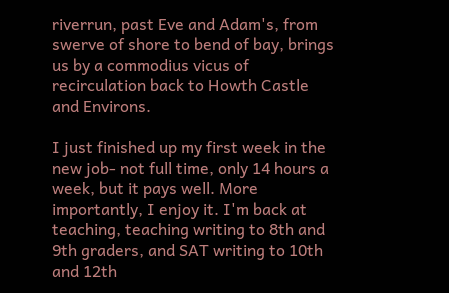riverrun, past Eve and Adam's, from swerve of shore to bend of bay, brings us by a commodius vicus of recirculation back to Howth Castle and Environs.

I just finished up my first week in the new job- not full time, only 14 hours a week, but it pays well. More importantly, I enjoy it. I'm back at teaching, teaching writing to 8th and 9th graders, and SAT writing to 10th and 12th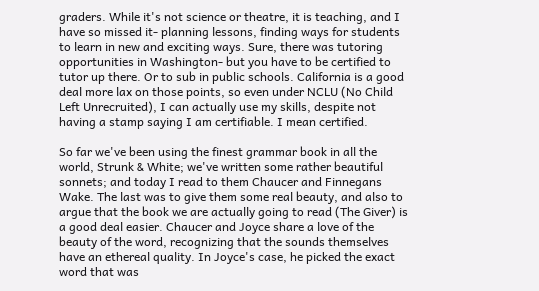graders. While it's not science or theatre, it is teaching, and I have so missed it- planning lessons, finding ways for students to learn in new and exciting ways. Sure, there was tutoring opportunities in Washington- but you have to be certified to tutor up there. Or to sub in public schools. California is a good deal more lax on those points, so even under NCLU (No Child Left Unrecruited), I can actually use my skills, despite not having a stamp saying I am certifiable. I mean certified.

So far we've been using the finest grammar book in all the world, Strunk & White; we've written some rather beautiful sonnets; and today I read to them Chaucer and Finnegans Wake. The last was to give them some real beauty, and also to argue that the book we are actually going to read (The Giver) is a good deal easier. Chaucer and Joyce share a love of the beauty of the word, recognizing that the sounds themselves have an ethereal quality. In Joyce's case, he picked the exact word that was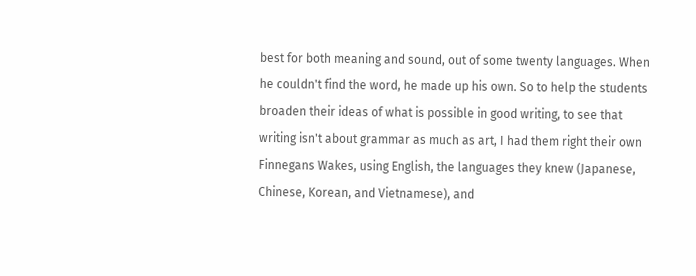best for both meaning and sound, out of some twenty languages. When he couldn't find the word, he made up his own. So to help the students broaden their ideas of what is possible in good writing, to see that writing isn't about grammar as much as art, I had them right their own Finnegans Wakes, using English, the languages they knew (Japanese, Chinese, Korean, and Vietnamese), and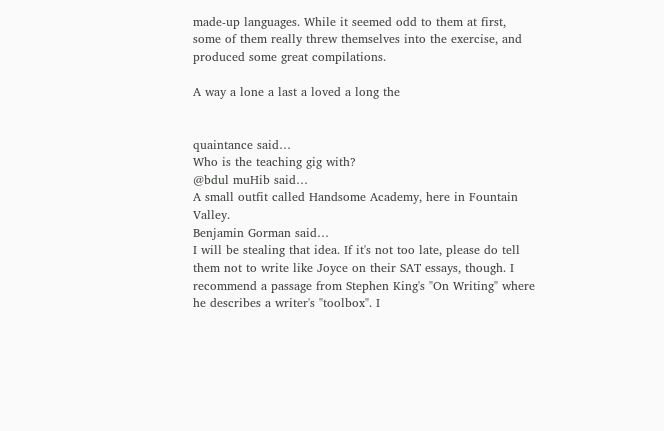made-up languages. While it seemed odd to them at first, some of them really threw themselves into the exercise, and produced some great compilations.

A way a lone a last a loved a long the


quaintance said…
Who is the teaching gig with?
@bdul muHib said…
A small outfit called Handsome Academy, here in Fountain Valley.
Benjamin Gorman said…
I will be stealing that idea. If it's not too late, please do tell them not to write like Joyce on their SAT essays, though. I recommend a passage from Stephen King's "On Writing" where he describes a writer's "toolbox". I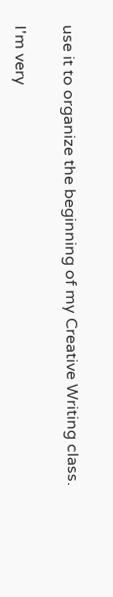use it to organize the beginning of my Creative Writing class.

I'm very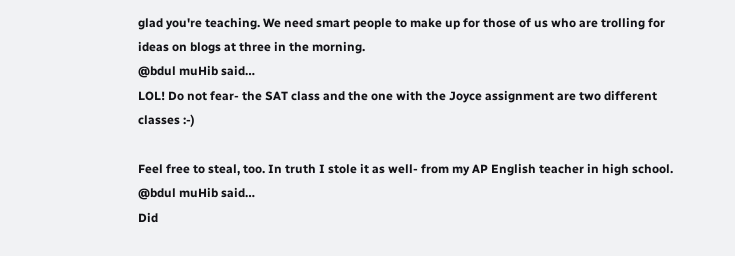glad you're teaching. We need smart people to make up for those of us who are trolling for ideas on blogs at three in the morning.
@bdul muHib said…
LOL! Do not fear- the SAT class and the one with the Joyce assignment are two different classes :-)

Feel free to steal, too. In truth I stole it as well- from my AP English teacher in high school.
@bdul muHib said…
Did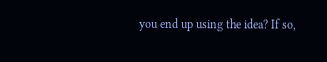you end up using the idea? If so,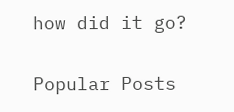how did it go?

Popular Posts